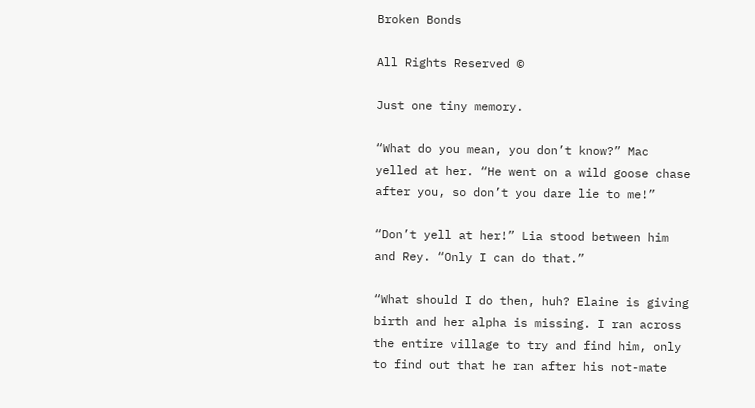Broken Bonds

All Rights Reserved ©

Just one tiny memory.

“What do you mean, you don’t know?” Mac yelled at her. “He went on a wild goose chase after you, so don’t you dare lie to me!”

“Don’t yell at her!” Lia stood between him and Rey. “Only I can do that.”

“What should I do then, huh? Elaine is giving birth and her alpha is missing. I ran across the entire village to try and find him, only to find out that he ran after his not-mate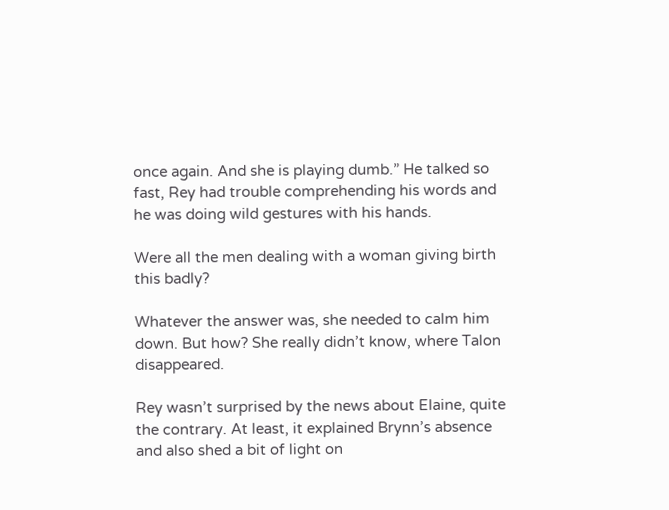once again. And she is playing dumb.” He talked so fast, Rey had trouble comprehending his words and he was doing wild gestures with his hands.

Were all the men dealing with a woman giving birth this badly?

Whatever the answer was, she needed to calm him down. But how? She really didn’t know, where Talon disappeared.

Rey wasn’t surprised by the news about Elaine, quite the contrary. At least, it explained Brynn’s absence and also shed a bit of light on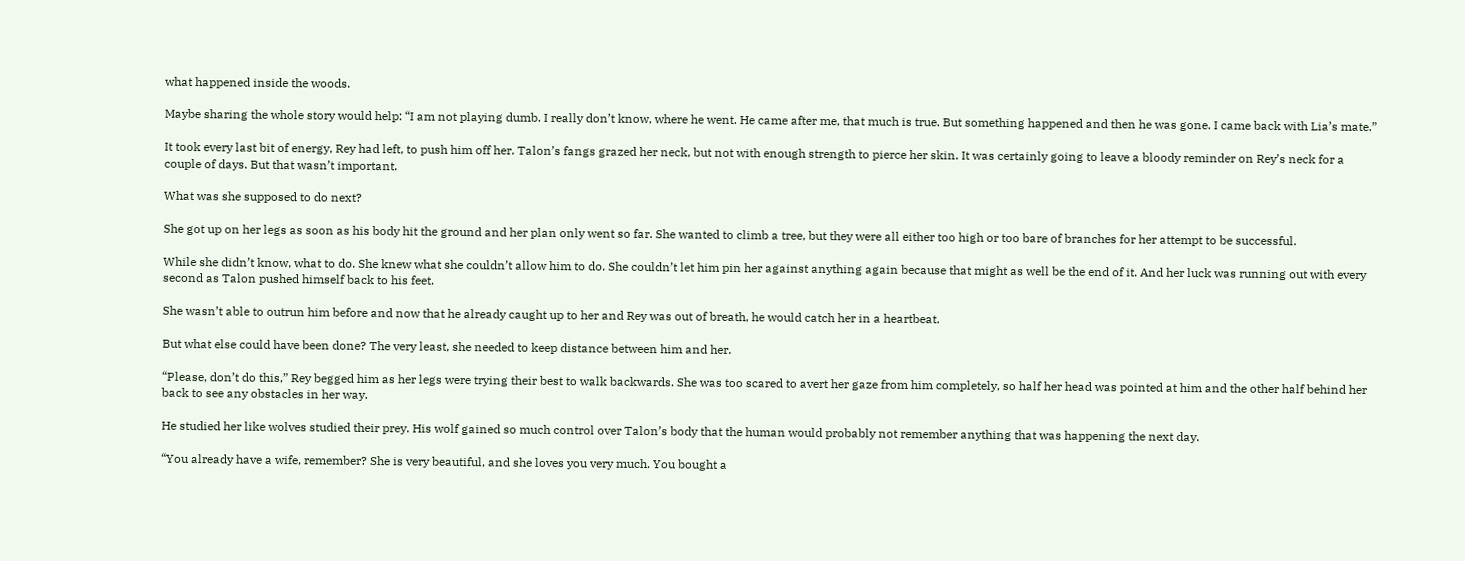what happened inside the woods.

Maybe sharing the whole story would help: “I am not playing dumb. I really don’t know, where he went. He came after me, that much is true. But something happened and then he was gone. I came back with Lia’s mate.”

It took every last bit of energy, Rey had left, to push him off her. Talon’s fangs grazed her neck, but not with enough strength to pierce her skin. It was certainly going to leave a bloody reminder on Rey’s neck for a couple of days. But that wasn’t important.

What was she supposed to do next?

She got up on her legs as soon as his body hit the ground and her plan only went so far. She wanted to climb a tree, but they were all either too high or too bare of branches for her attempt to be successful.

While she didn’t know, what to do. She knew what she couldn’t allow him to do. She couldn’t let him pin her against anything again because that might as well be the end of it. And her luck was running out with every second as Talon pushed himself back to his feet.

She wasn’t able to outrun him before and now that he already caught up to her and Rey was out of breath, he would catch her in a heartbeat.

But what else could have been done? The very least, she needed to keep distance between him and her.

“Please, don’t do this,” Rey begged him as her legs were trying their best to walk backwards. She was too scared to avert her gaze from him completely, so half her head was pointed at him and the other half behind her back to see any obstacles in her way.

He studied her like wolves studied their prey. His wolf gained so much control over Talon’s body that the human would probably not remember anything that was happening the next day.

“You already have a wife, remember? She is very beautiful, and she loves you very much. You bought a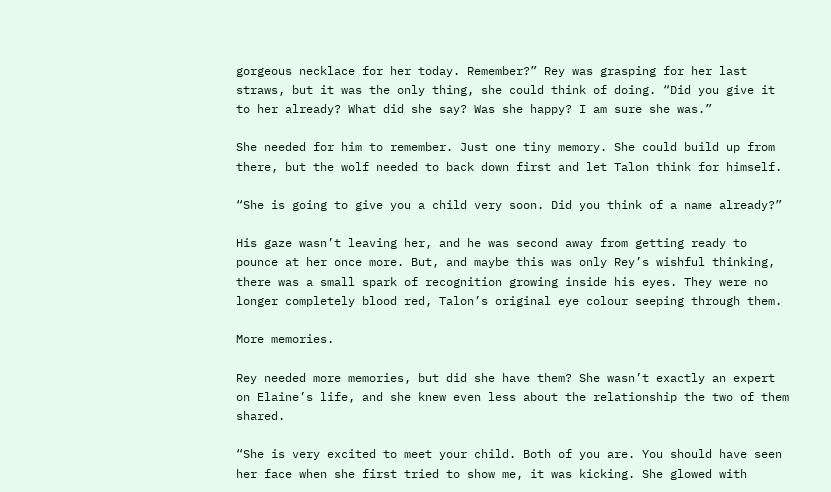gorgeous necklace for her today. Remember?” Rey was grasping for her last straws, but it was the only thing, she could think of doing. “Did you give it to her already? What did she say? Was she happy? I am sure she was.”

She needed for him to remember. Just one tiny memory. She could build up from there, but the wolf needed to back down first and let Talon think for himself.

“She is going to give you a child very soon. Did you think of a name already?”

His gaze wasn’t leaving her, and he was second away from getting ready to pounce at her once more. But, and maybe this was only Rey’s wishful thinking, there was a small spark of recognition growing inside his eyes. They were no longer completely blood red, Talon’s original eye colour seeping through them.

More memories.

Rey needed more memories, but did she have them? She wasn’t exactly an expert on Elaine’s life, and she knew even less about the relationship the two of them shared.

“She is very excited to meet your child. Both of you are. You should have seen her face when she first tried to show me, it was kicking. She glowed with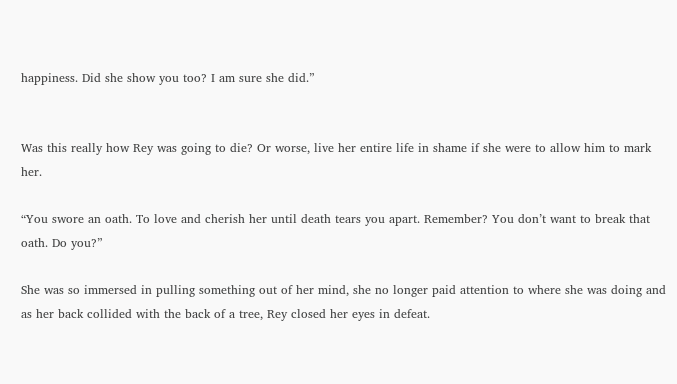happiness. Did she show you too? I am sure she did.”


Was this really how Rey was going to die? Or worse, live her entire life in shame if she were to allow him to mark her.

“You swore an oath. To love and cherish her until death tears you apart. Remember? You don’t want to break that oath. Do you?”

She was so immersed in pulling something out of her mind, she no longer paid attention to where she was doing and as her back collided with the back of a tree, Rey closed her eyes in defeat.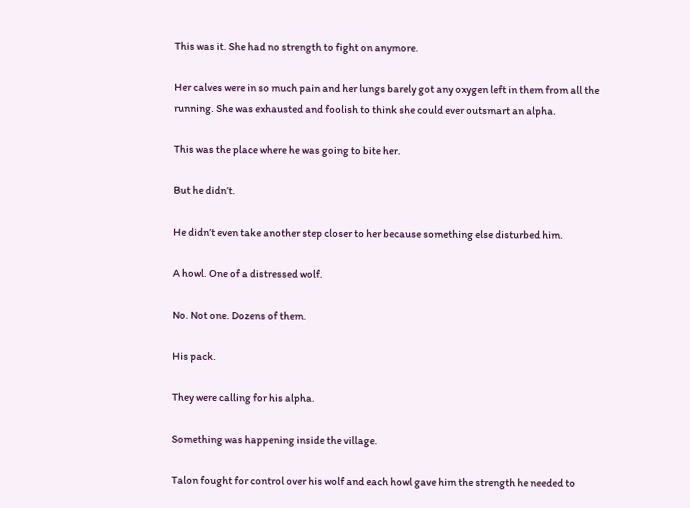This was it. She had no strength to fight on anymore.

Her calves were in so much pain and her lungs barely got any oxygen left in them from all the running. She was exhausted and foolish to think she could ever outsmart an alpha.

This was the place where he was going to bite her.

But he didn’t.

He didn’t even take another step closer to her because something else disturbed him.

A howl. One of a distressed wolf.

No. Not one. Dozens of them.

His pack.

They were calling for his alpha.

Something was happening inside the village.

Talon fought for control over his wolf and each howl gave him the strength he needed to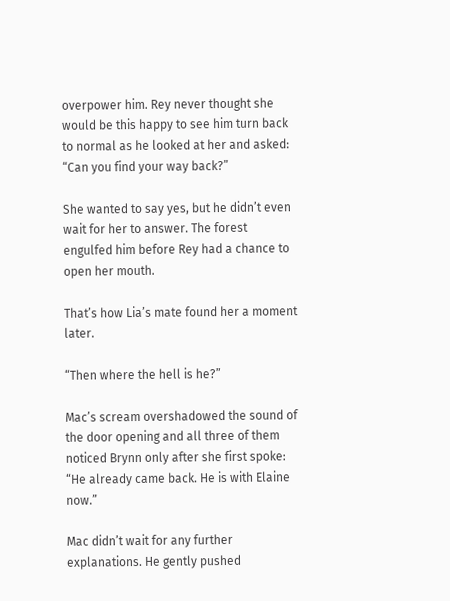overpower him. Rey never thought she would be this happy to see him turn back to normal as he looked at her and asked: “Can you find your way back?”

She wanted to say yes, but he didn’t even wait for her to answer. The forest engulfed him before Rey had a chance to open her mouth.

That’s how Lia’s mate found her a moment later.

“Then where the hell is he?”

Mac’s scream overshadowed the sound of the door opening and all three of them noticed Brynn only after she first spoke: “He already came back. He is with Elaine now.”

Mac didn’t wait for any further explanations. He gently pushed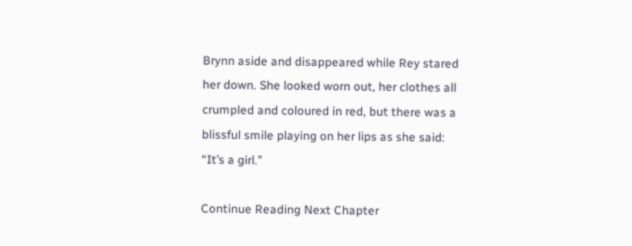Brynn aside and disappeared while Rey stared her down. She looked worn out, her clothes all crumpled and coloured in red, but there was a blissful smile playing on her lips as she said: “It’s a girl.”

Continue Reading Next Chapter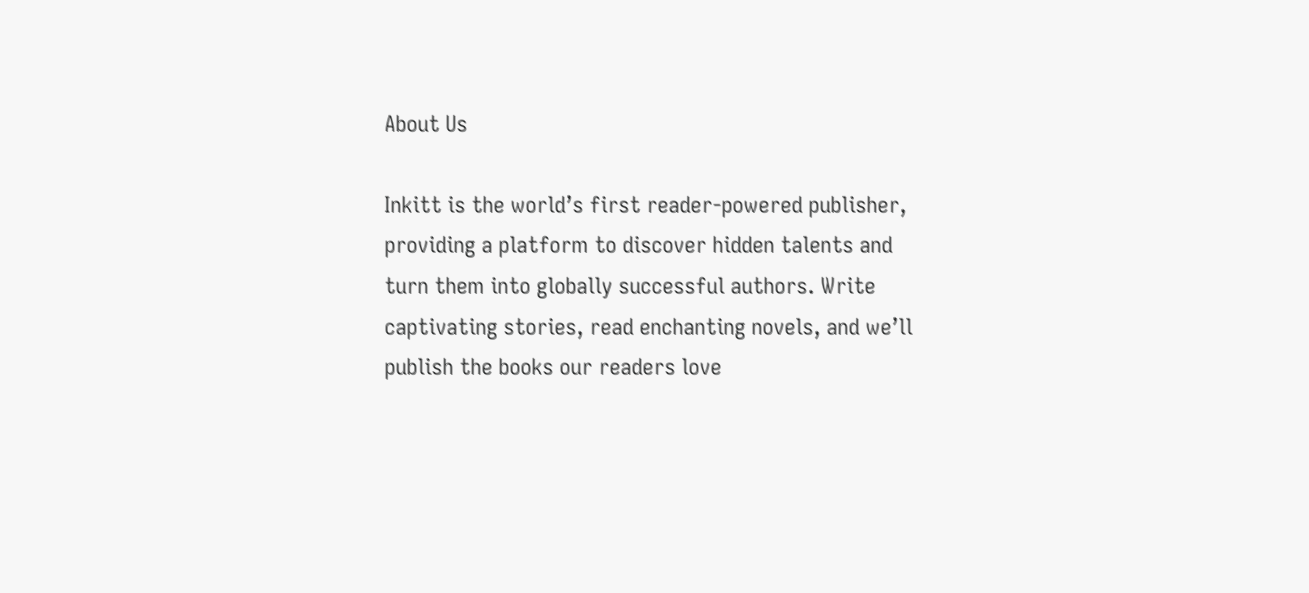About Us

Inkitt is the world’s first reader-powered publisher, providing a platform to discover hidden talents and turn them into globally successful authors. Write captivating stories, read enchanting novels, and we’ll publish the books our readers love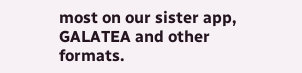most on our sister app, GALATEA and other formats.